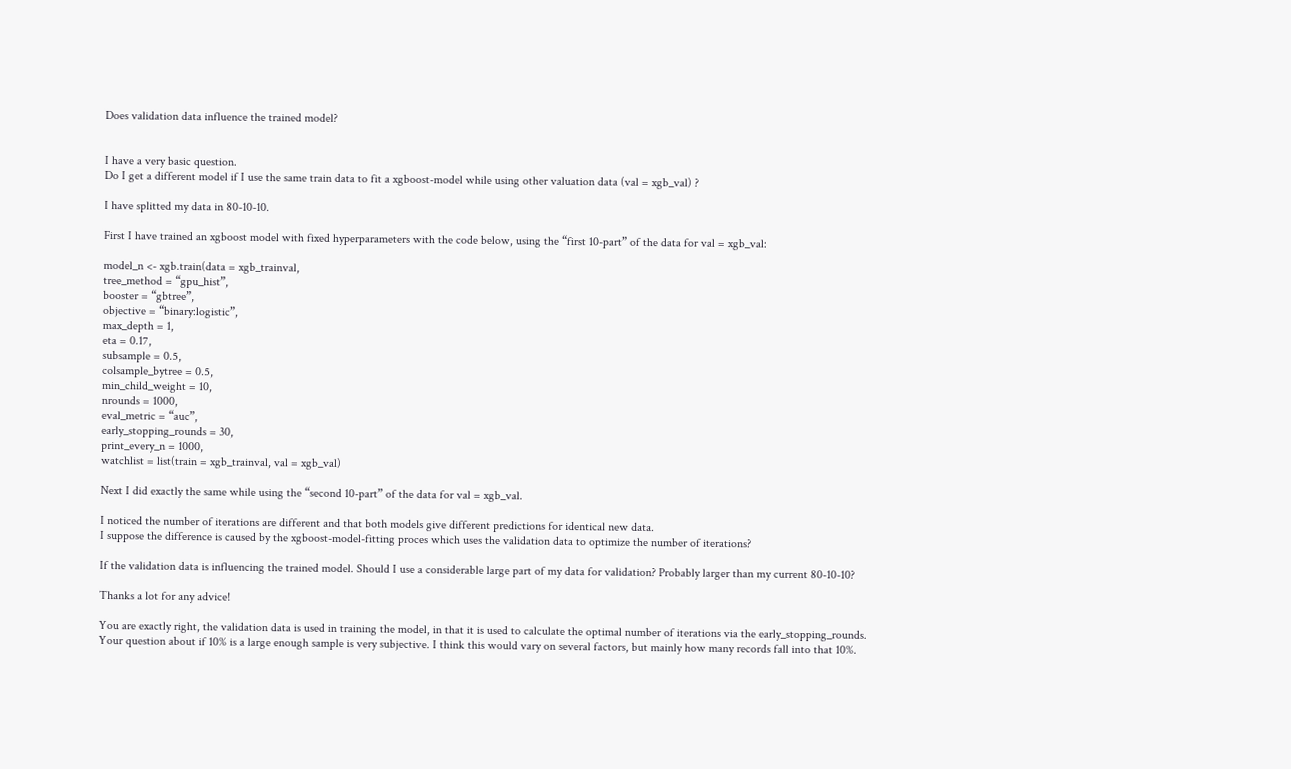Does validation data influence the trained model?


I have a very basic question.
Do I get a different model if I use the same train data to fit a xgboost-model while using other valuation data (val = xgb_val) ?

I have splitted my data in 80-10-10.

First I have trained an xgboost model with fixed hyperparameters with the code below, using the “first 10-part” of the data for val = xgb_val:

model_n <- xgb.train(data = xgb_trainval,
tree_method = “gpu_hist”,
booster = “gbtree”,
objective = “binary:logistic”,
max_depth = 1,
eta = 0.17,
subsample = 0.5,
colsample_bytree = 0.5,
min_child_weight = 10,
nrounds = 1000,
eval_metric = “auc”,
early_stopping_rounds = 30,
print_every_n = 1000,
watchlist = list(train = xgb_trainval, val = xgb_val)

Next I did exactly the same while using the “second 10-part” of the data for val = xgb_val.

I noticed the number of iterations are different and that both models give different predictions for identical new data.
I suppose the difference is caused by the xgboost-model-fitting proces which uses the validation data to optimize the number of iterations?

If the validation data is influencing the trained model. Should I use a considerable large part of my data for validation? Probably larger than my current 80-10-10?

Thanks a lot for any advice!

You are exactly right, the validation data is used in training the model, in that it is used to calculate the optimal number of iterations via the early_stopping_rounds.
Your question about if 10% is a large enough sample is very subjective. I think this would vary on several factors, but mainly how many records fall into that 10%.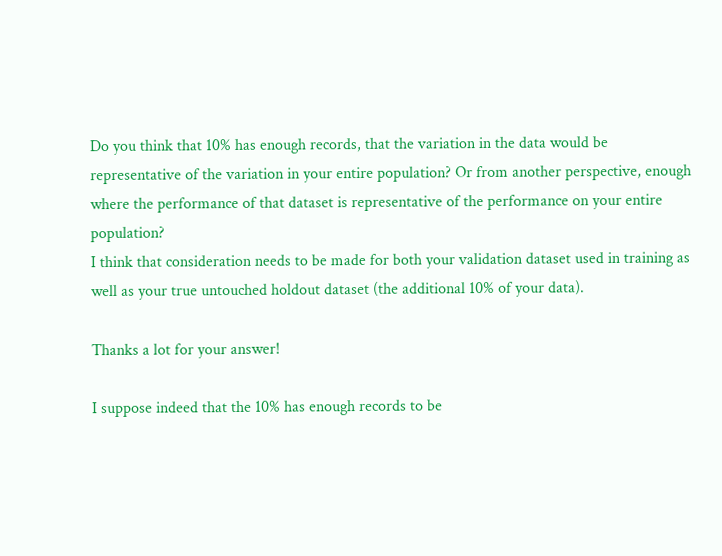Do you think that 10% has enough records, that the variation in the data would be representative of the variation in your entire population? Or from another perspective, enough where the performance of that dataset is representative of the performance on your entire population?
I think that consideration needs to be made for both your validation dataset used in training as well as your true untouched holdout dataset (the additional 10% of your data).

Thanks a lot for your answer!

I suppose indeed that the 10% has enough records to be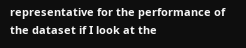representative for the performance of the dataset if I look at the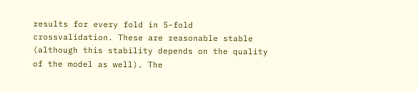results for every fold in 5-fold crossvalidation. These are reasonable stable (although this stability depends on the quality of the model as well). The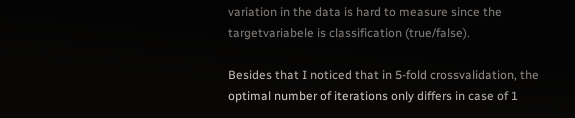variation in the data is hard to measure since the targetvariabele is classification (true/false).

Besides that I noticed that in 5-fold crossvalidation, the optimal number of iterations only differs in case of 1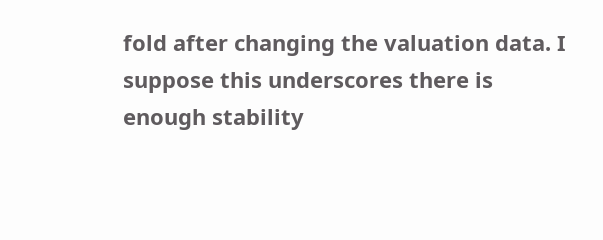fold after changing the valuation data. I suppose this underscores there is enough stability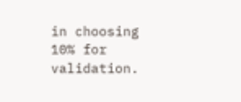in choosing 10% for validation.